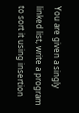You are given a singly linked list, write a program to sort it using insertion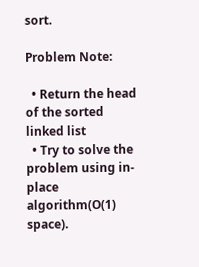sort.

Problem Note:

  • Return the head of the sorted linked list
  • Try to solve the problem using in-place algorithm(O(1) space).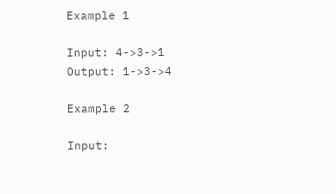Example 1

Input: 4->3->1
Output: 1->3->4

Example 2

Input: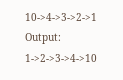10->4->3->2->1
Output: 1->2->3->4->10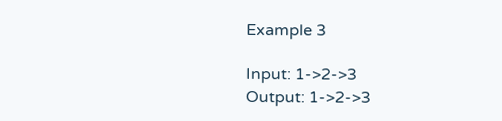Example 3

Input: 1->2->3
Output: 1->2->3